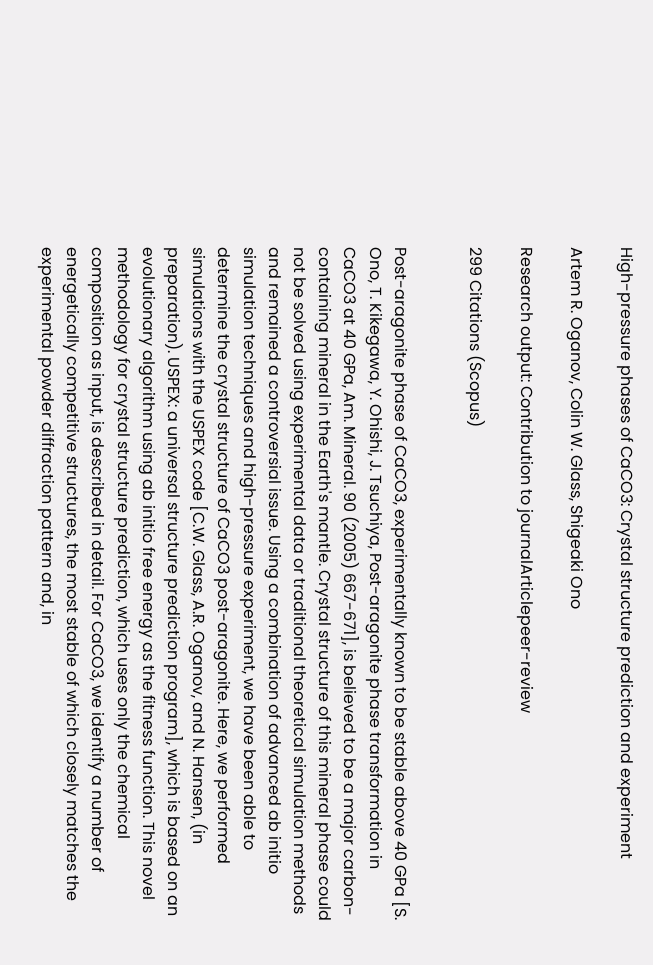High-pressure phases of CaCO3: Crystal structure prediction and experiment

Artem R. Oganov, Colin W. Glass, Shigeaki Ono

Research output: Contribution to journalArticlepeer-review

299 Citations (Scopus)


Post-aragonite phase of CaCO3, experimentally known to be stable above 40 GPa [S. Ono, T. Kikegawa, Y. Ohishi, J. Tsuchiya, Post-aragonite phase transformation in CaCO3 at 40 GPa, Am. Mineral. 90 (2005) 667-671], is believed to be a major carbon-containing mineral in the Earth's mantle. Crystal structure of this mineral phase could not be solved using experimental data or traditional theoretical simulation methods and remained a controversial issue. Using a combination of advanced ab initio simulation techniques and high-pressure experiment, we have been able to determine the crystal structure of CaCO3 post-aragonite. Here, we performed simulations with the USPEX code [C.W. Glass, A.R. Oganov, and N. Hansen, (in preparation). USPEX: a universal structure prediction program], which is based on an evolutionary algorithm using ab initio free energy as the fitness function. This novel methodology for crystal structure prediction, which uses only the chemical composition as input, is described in detail. For CaCO3, we identify a number of energetically competitive structures, the most stable of which closely matches the experimental powder diffraction pattern and, in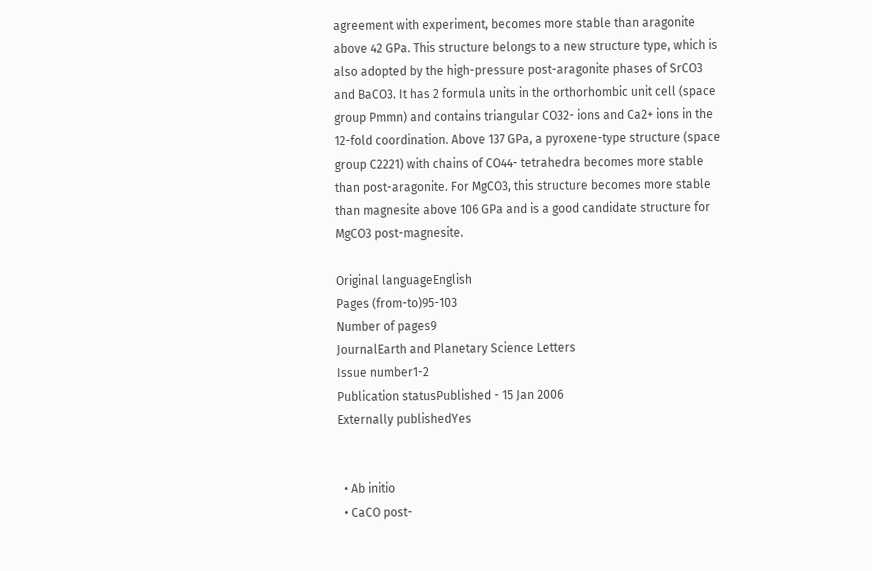agreement with experiment, becomes more stable than aragonite above 42 GPa. This structure belongs to a new structure type, which is also adopted by the high-pressure post-aragonite phases of SrCO3 and BaCO3. It has 2 formula units in the orthorhombic unit cell (space group Pmmn) and contains triangular CO32- ions and Ca2+ ions in the 12-fold coordination. Above 137 GPa, a pyroxene-type structure (space group C2221) with chains of CO44- tetrahedra becomes more stable than post-aragonite. For MgCO3, this structure becomes more stable than magnesite above 106 GPa and is a good candidate structure for MgCO3 post-magnesite.

Original languageEnglish
Pages (from-to)95-103
Number of pages9
JournalEarth and Planetary Science Letters
Issue number1-2
Publication statusPublished - 15 Jan 2006
Externally publishedYes


  • Ab initio
  • CaCO post-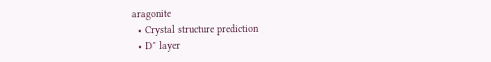aragonite
  • Crystal structure prediction
  • D″ layer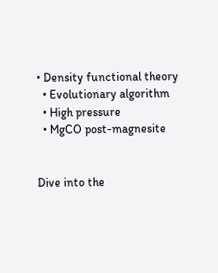• Density functional theory
  • Evolutionary algorithm
  • High pressure
  • MgCO post-magnesite


Dive into the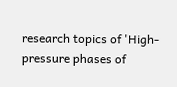research topics of 'High-pressure phases of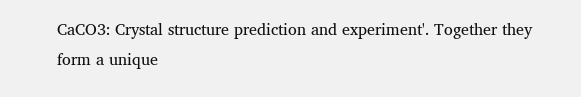CaCO3: Crystal structure prediction and experiment'. Together they form a unique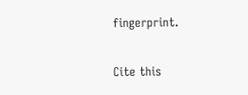fingerprint.

Cite this